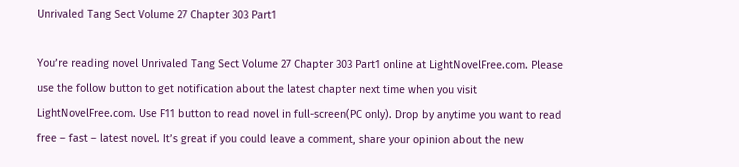Unrivaled Tang Sect Volume 27 Chapter 303 Part1

You’re reading novel Unrivaled Tang Sect Volume 27 Chapter 303 Part1 online at LightNovelFree.com. Please use the follow button to get notification about the latest chapter next time when you visit LightNovelFree.com. Use F11 button to read novel in full-screen(PC only). Drop by anytime you want to read free – fast – latest novel. It’s great if you could leave a comment, share your opinion about the new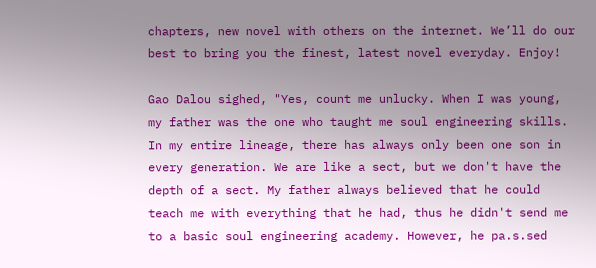chapters, new novel with others on the internet. We’ll do our best to bring you the finest, latest novel everyday. Enjoy!

Gao Dalou sighed, "Yes, count me unlucky. When I was young, my father was the one who taught me soul engineering skills. In my entire lineage, there has always only been one son in every generation. We are like a sect, but we don't have the depth of a sect. My father always believed that he could teach me with everything that he had, thus he didn't send me to a basic soul engineering academy. However, he pa.s.sed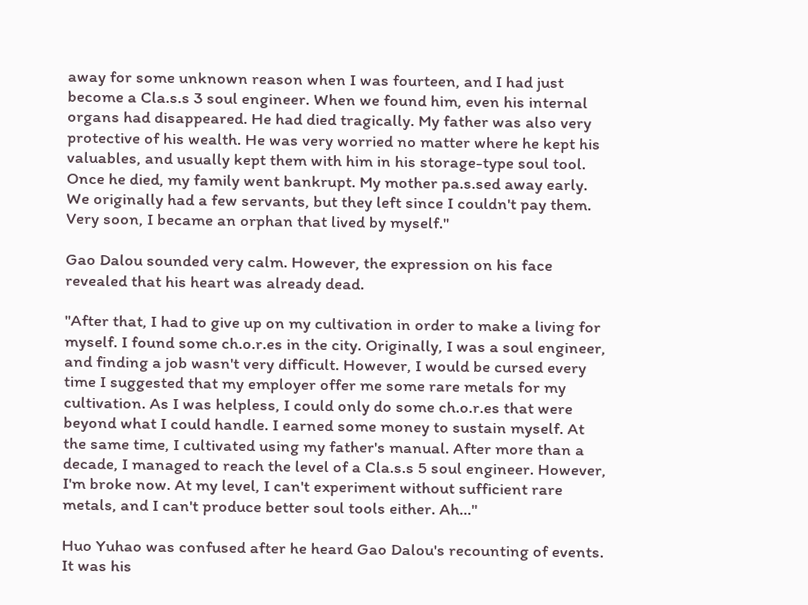away for some unknown reason when I was fourteen, and I had just become a Cla.s.s 3 soul engineer. When we found him, even his internal organs had disappeared. He had died tragically. My father was also very protective of his wealth. He was very worried no matter where he kept his valuables, and usually kept them with him in his storage-type soul tool. Once he died, my family went bankrupt. My mother pa.s.sed away early. We originally had a few servants, but they left since I couldn't pay them. Very soon, I became an orphan that lived by myself."

Gao Dalou sounded very calm. However, the expression on his face revealed that his heart was already dead.

"After that, I had to give up on my cultivation in order to make a living for myself. I found some ch.o.r.es in the city. Originally, I was a soul engineer, and finding a job wasn't very difficult. However, I would be cursed every time I suggested that my employer offer me some rare metals for my cultivation. As I was helpless, I could only do some ch.o.r.es that were beyond what I could handle. I earned some money to sustain myself. At the same time, I cultivated using my father's manual. After more than a decade, I managed to reach the level of a Cla.s.s 5 soul engineer. However, I'm broke now. At my level, I can't experiment without sufficient rare metals, and I can't produce better soul tools either. Ah…"

Huo Yuhao was confused after he heard Gao Dalou's recounting of events. It was his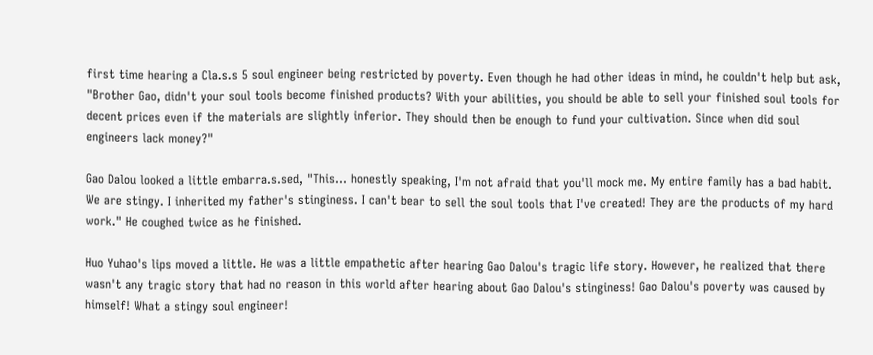first time hearing a Cla.s.s 5 soul engineer being restricted by poverty. Even though he had other ideas in mind, he couldn't help but ask, "Brother Gao, didn't your soul tools become finished products? With your abilities, you should be able to sell your finished soul tools for decent prices even if the materials are slightly inferior. They should then be enough to fund your cultivation. Since when did soul engineers lack money?"

Gao Dalou looked a little embarra.s.sed, "This… honestly speaking, I'm not afraid that you'll mock me. My entire family has a bad habit. We are stingy. I inherited my father's stinginess. I can't bear to sell the soul tools that I've created! They are the products of my hard work." He coughed twice as he finished.

Huo Yuhao's lips moved a little. He was a little empathetic after hearing Gao Dalou's tragic life story. However, he realized that there wasn't any tragic story that had no reason in this world after hearing about Gao Dalou's stinginess! Gao Dalou's poverty was caused by himself! What a stingy soul engineer!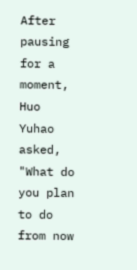After pausing for a moment, Huo Yuhao asked, "What do you plan to do from now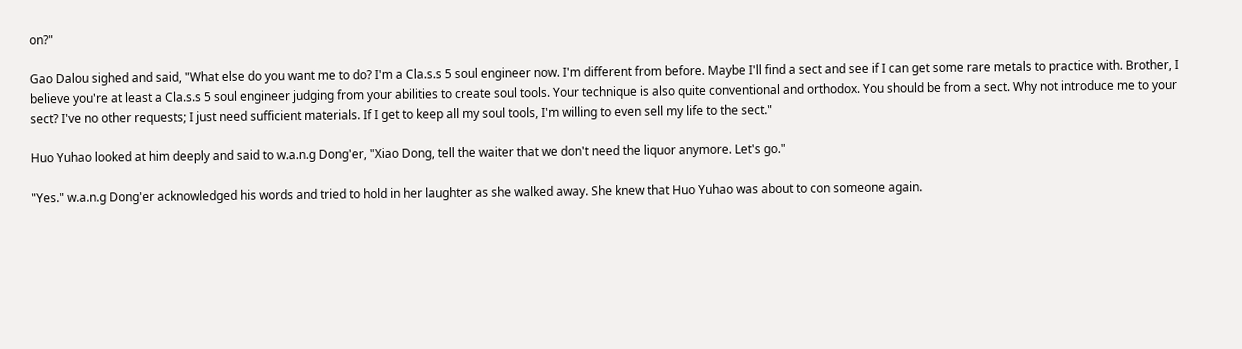on?"

Gao Dalou sighed and said, "What else do you want me to do? I'm a Cla.s.s 5 soul engineer now. I'm different from before. Maybe I'll find a sect and see if I can get some rare metals to practice with. Brother, I believe you're at least a Cla.s.s 5 soul engineer judging from your abilities to create soul tools. Your technique is also quite conventional and orthodox. You should be from a sect. Why not introduce me to your sect? I've no other requests; I just need sufficient materials. If I get to keep all my soul tools, I'm willing to even sell my life to the sect."

Huo Yuhao looked at him deeply and said to w.a.n.g Dong'er, "Xiao Dong, tell the waiter that we don't need the liquor anymore. Let's go."

"Yes." w.a.n.g Dong'er acknowledged his words and tried to hold in her laughter as she walked away. She knew that Huo Yuhao was about to con someone again.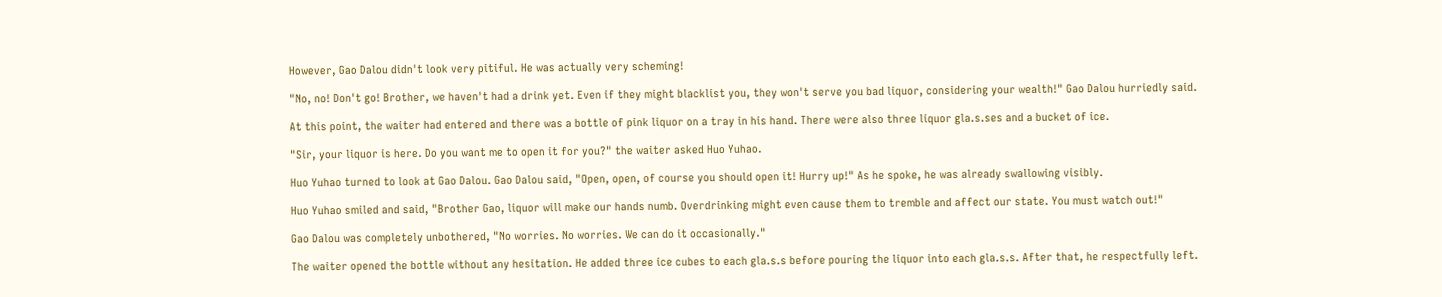However, Gao Dalou didn't look very pitiful. He was actually very scheming!

"No, no! Don't go! Brother, we haven't had a drink yet. Even if they might blacklist you, they won't serve you bad liquor, considering your wealth!" Gao Dalou hurriedly said.

At this point, the waiter had entered and there was a bottle of pink liquor on a tray in his hand. There were also three liquor gla.s.ses and a bucket of ice.

"Sir, your liquor is here. Do you want me to open it for you?" the waiter asked Huo Yuhao.

Huo Yuhao turned to look at Gao Dalou. Gao Dalou said, "Open, open, of course you should open it! Hurry up!" As he spoke, he was already swallowing visibly.

Huo Yuhao smiled and said, "Brother Gao, liquor will make our hands numb. Overdrinking might even cause them to tremble and affect our state. You must watch out!"

Gao Dalou was completely unbothered, "No worries. No worries. We can do it occasionally."

The waiter opened the bottle without any hesitation. He added three ice cubes to each gla.s.s before pouring the liquor into each gla.s.s. After that, he respectfully left.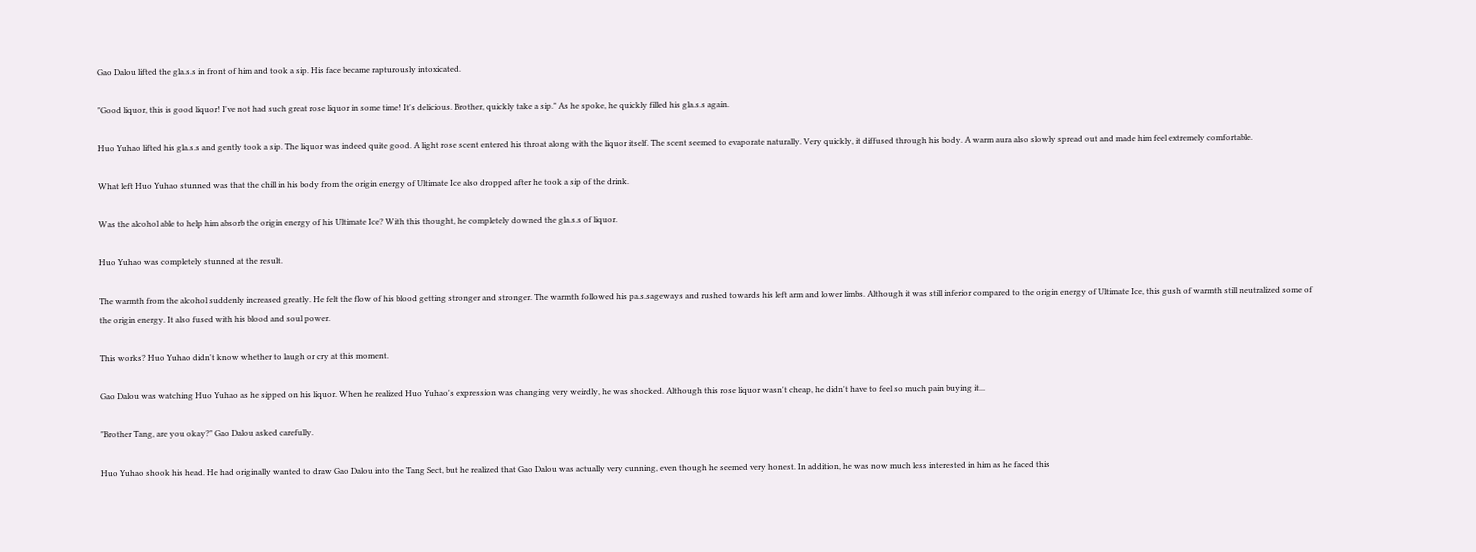Gao Dalou lifted the gla.s.s in front of him and took a sip. His face became rapturously intoxicated.

"Good liquor, this is good liquor! I've not had such great rose liquor in some time! It's delicious. Brother, quickly take a sip." As he spoke, he quickly filled his gla.s.s again.

Huo Yuhao lifted his gla.s.s and gently took a sip. The liquor was indeed quite good. A light rose scent entered his throat along with the liquor itself. The scent seemed to evaporate naturally. Very quickly, it diffused through his body. A warm aura also slowly spread out and made him feel extremely comfortable.

What left Huo Yuhao stunned was that the chill in his body from the origin energy of Ultimate Ice also dropped after he took a sip of the drink.

Was the alcohol able to help him absorb the origin energy of his Ultimate Ice? With this thought, he completely downed the gla.s.s of liquor.

Huo Yuhao was completely stunned at the result.

The warmth from the alcohol suddenly increased greatly. He felt the flow of his blood getting stronger and stronger. The warmth followed his pa.s.sageways and rushed towards his left arm and lower limbs. Although it was still inferior compared to the origin energy of Ultimate Ice, this gush of warmth still neutralized some of the origin energy. It also fused with his blood and soul power.

This works? Huo Yuhao didn't know whether to laugh or cry at this moment.

Gao Dalou was watching Huo Yuhao as he sipped on his liquor. When he realized Huo Yuhao's expression was changing very weirdly, he was shocked. Although this rose liquor wasn't cheap, he didn't have to feel so much pain buying it...

"Brother Tang, are you okay?" Gao Dalou asked carefully.

Huo Yuhao shook his head. He had originally wanted to draw Gao Dalou into the Tang Sect, but he realized that Gao Dalou was actually very cunning, even though he seemed very honest. In addition, he was now much less interested in him as he faced this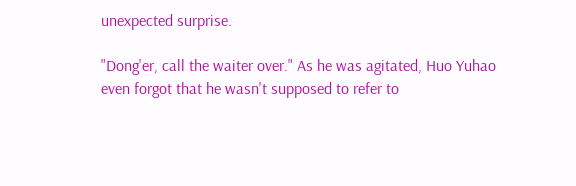unexpected surprise.

"Dong'er, call the waiter over." As he was agitated, Huo Yuhao even forgot that he wasn't supposed to refer to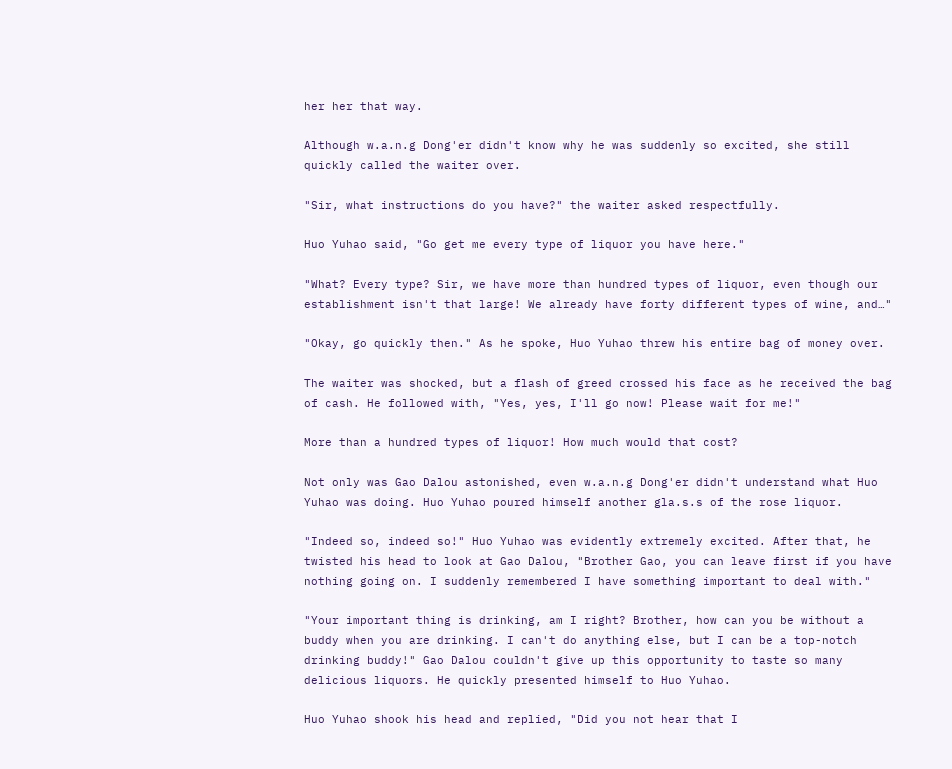her her that way.

Although w.a.n.g Dong'er didn't know why he was suddenly so excited, she still quickly called the waiter over.

"Sir, what instructions do you have?" the waiter asked respectfully.

Huo Yuhao said, "Go get me every type of liquor you have here."

"What? Every type? Sir, we have more than hundred types of liquor, even though our establishment isn't that large! We already have forty different types of wine, and…"

"Okay, go quickly then." As he spoke, Huo Yuhao threw his entire bag of money over.

The waiter was shocked, but a flash of greed crossed his face as he received the bag of cash. He followed with, "Yes, yes, I'll go now! Please wait for me!"

More than a hundred types of liquor! How much would that cost?

Not only was Gao Dalou astonished, even w.a.n.g Dong'er didn't understand what Huo Yuhao was doing. Huo Yuhao poured himself another gla.s.s of the rose liquor.

"Indeed so, indeed so!" Huo Yuhao was evidently extremely excited. After that, he twisted his head to look at Gao Dalou, "Brother Gao, you can leave first if you have nothing going on. I suddenly remembered I have something important to deal with."

"Your important thing is drinking, am I right? Brother, how can you be without a buddy when you are drinking. I can't do anything else, but I can be a top-notch drinking buddy!" Gao Dalou couldn't give up this opportunity to taste so many delicious liquors. He quickly presented himself to Huo Yuhao.

Huo Yuhao shook his head and replied, "Did you not hear that I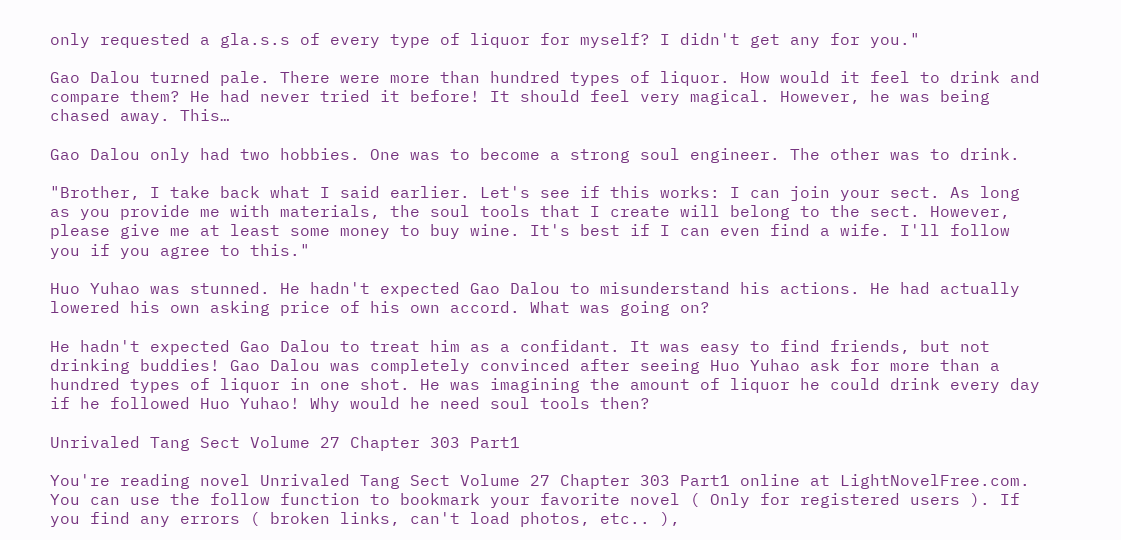only requested a gla.s.s of every type of liquor for myself? I didn't get any for you."

Gao Dalou turned pale. There were more than hundred types of liquor. How would it feel to drink and compare them? He had never tried it before! It should feel very magical. However, he was being chased away. This…

Gao Dalou only had two hobbies. One was to become a strong soul engineer. The other was to drink.

"Brother, I take back what I said earlier. Let's see if this works: I can join your sect. As long as you provide me with materials, the soul tools that I create will belong to the sect. However, please give me at least some money to buy wine. It's best if I can even find a wife. I'll follow you if you agree to this."

Huo Yuhao was stunned. He hadn't expected Gao Dalou to misunderstand his actions. He had actually lowered his own asking price of his own accord. What was going on?

He hadn't expected Gao Dalou to treat him as a confidant. It was easy to find friends, but not drinking buddies! Gao Dalou was completely convinced after seeing Huo Yuhao ask for more than a hundred types of liquor in one shot. He was imagining the amount of liquor he could drink every day if he followed Huo Yuhao! Why would he need soul tools then?

Unrivaled Tang Sect Volume 27 Chapter 303 Part1

You're reading novel Unrivaled Tang Sect Volume 27 Chapter 303 Part1 online at LightNovelFree.com. You can use the follow function to bookmark your favorite novel ( Only for registered users ). If you find any errors ( broken links, can't load photos, etc.. ),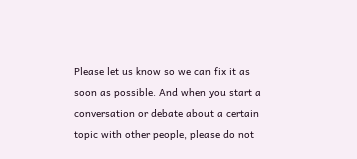Please let us know so we can fix it as soon as possible. And when you start a conversation or debate about a certain topic with other people, please do not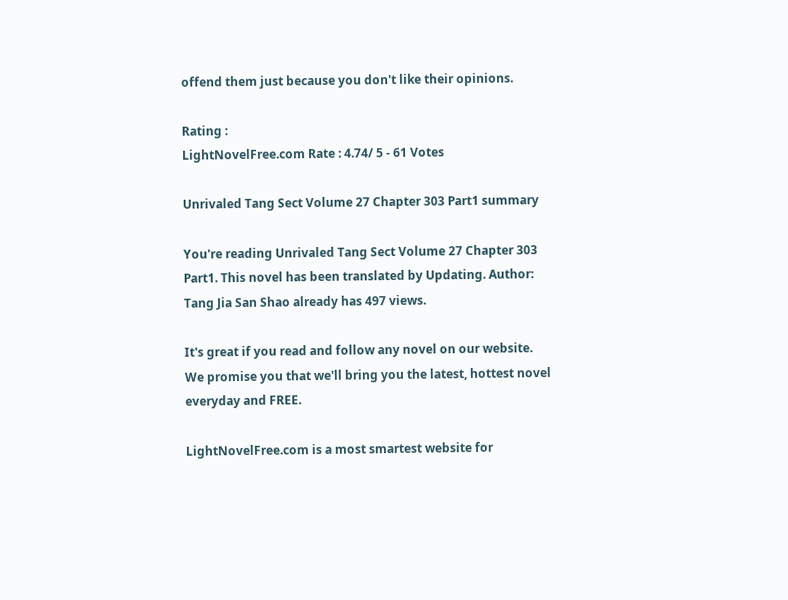offend them just because you don't like their opinions.

Rating :
LightNovelFree.com Rate : 4.74/ 5 - 61 Votes

Unrivaled Tang Sect Volume 27 Chapter 303 Part1 summary

You're reading Unrivaled Tang Sect Volume 27 Chapter 303 Part1. This novel has been translated by Updating. Author: Tang Jia San Shao already has 497 views.

It's great if you read and follow any novel on our website. We promise you that we'll bring you the latest, hottest novel everyday and FREE.

LightNovelFree.com is a most smartest website for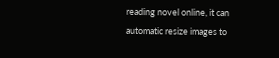reading novel online, it can automatic resize images to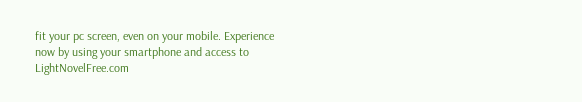fit your pc screen, even on your mobile. Experience now by using your smartphone and access to LightNovelFree.com